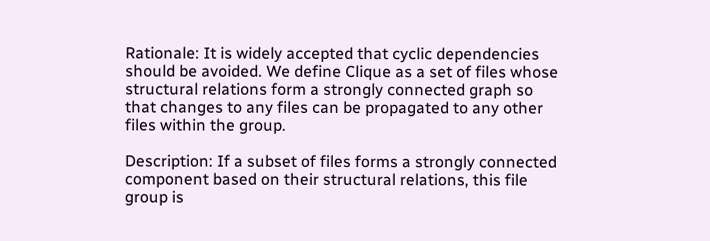Rationale: It is widely accepted that cyclic dependencies should be avoided. We define Clique as a set of files whose structural relations form a strongly connected graph so that changes to any files can be propagated to any other files within the group.

Description: If a subset of files forms a strongly connected component based on their structural relations, this file group is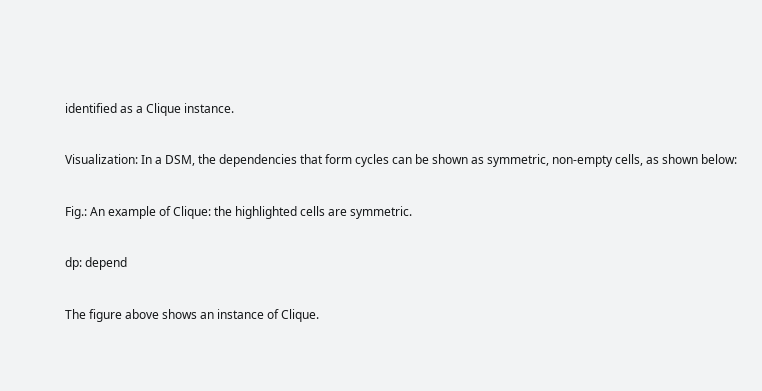identified as a Clique instance.

Visualization: In a DSM, the dependencies that form cycles can be shown as symmetric, non-empty cells, as shown below:

Fig.: An example of Clique: the highlighted cells are symmetric.

dp: depend

The figure above shows an instance of Clique.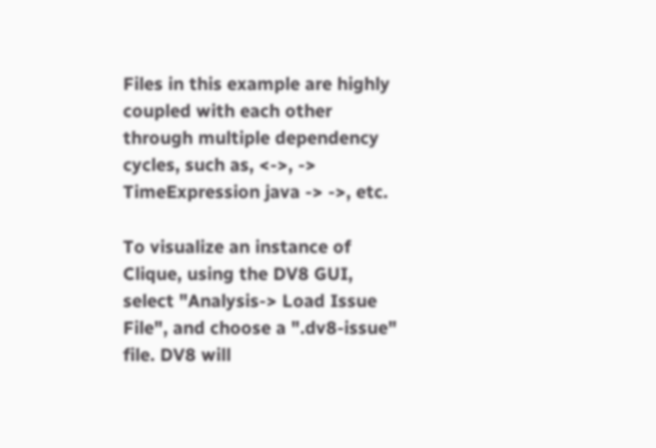Files in this example are highly coupled with each other through multiple dependency cycles, such as, <->, -> TimeExpression java -> ->, etc.

To visualize an instance of Clique, using the DV8 GUI, select "Analysis-> Load Issue File", and choose a ".dv8-issue" file. DV8 will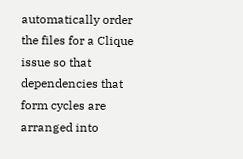automatically order the files for a Clique issue so that dependencies that form cycles are arranged into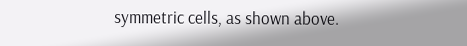symmetric cells, as shown above.